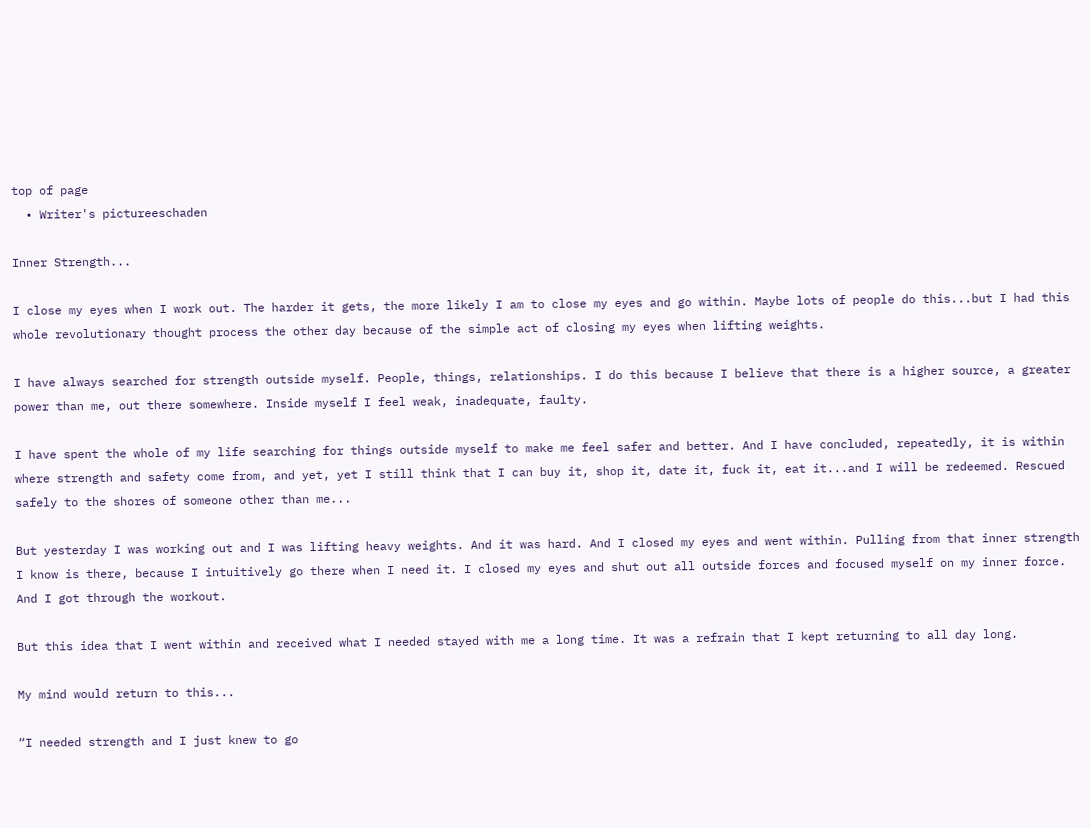top of page
  • Writer's pictureeschaden

Inner Strength...

I close my eyes when I work out. The harder it gets, the more likely I am to close my eyes and go within. Maybe lots of people do this...but I had this whole revolutionary thought process the other day because of the simple act of closing my eyes when lifting weights.

I have always searched for strength outside myself. People, things, relationships. I do this because I believe that there is a higher source, a greater power than me, out there somewhere. Inside myself I feel weak, inadequate, faulty.

I have spent the whole of my life searching for things outside myself to make me feel safer and better. And I have concluded, repeatedly, it is within where strength and safety come from, and yet, yet I still think that I can buy it, shop it, date it, fuck it, eat it...and I will be redeemed. Rescued safely to the shores of someone other than me...

But yesterday I was working out and I was lifting heavy weights. And it was hard. And I closed my eyes and went within. Pulling from that inner strength I know is there, because I intuitively go there when I need it. I closed my eyes and shut out all outside forces and focused myself on my inner force. And I got through the workout.

But this idea that I went within and received what I needed stayed with me a long time. It was a refrain that I kept returning to all day long.

My mind would return to this...

“I needed strength and I just knew to go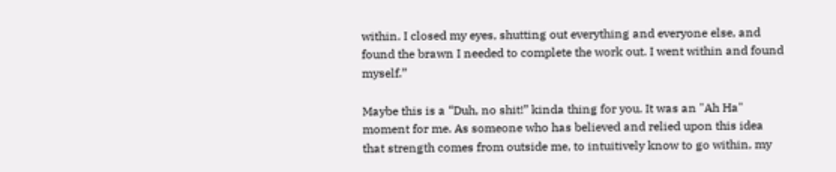within. I closed my eyes, shutting out everything and everyone else, and found the brawn I needed to complete the work out. I went within and found myself.”

Maybe this is a “Duh, no shit!” kinda thing for you. It was an "Ah Ha" moment for me. As someone who has believed and relied upon this idea that strength comes from outside me, to intuitively know to go within, my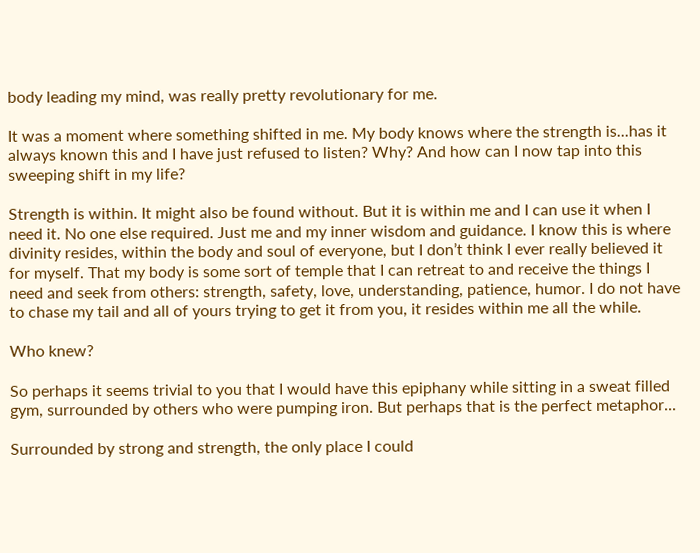body leading my mind, was really pretty revolutionary for me.

It was a moment where something shifted in me. My body knows where the strength is...has it always known this and I have just refused to listen? Why? And how can I now tap into this sweeping shift in my life?

Strength is within. It might also be found without. But it is within me and I can use it when I need it. No one else required. Just me and my inner wisdom and guidance. I know this is where divinity resides, within the body and soul of everyone, but I don’t think I ever really believed it for myself. That my body is some sort of temple that I can retreat to and receive the things I need and seek from others: strength, safety, love, understanding, patience, humor. I do not have to chase my tail and all of yours trying to get it from you, it resides within me all the while.

Who knew?

So perhaps it seems trivial to you that I would have this epiphany while sitting in a sweat filled gym, surrounded by others who were pumping iron. But perhaps that is the perfect metaphor...

Surrounded by strong and strength, the only place I could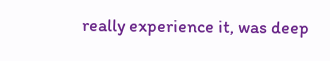really experience it, was deep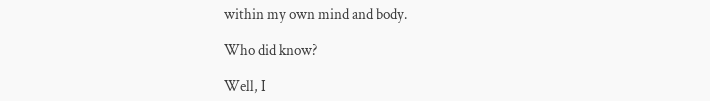within my own mind and body.

Who did know?

Well, I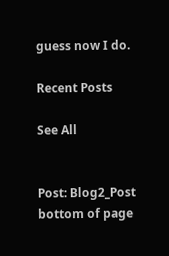guess now I do.

Recent Posts

See All


Post: Blog2_Post
bottom of page